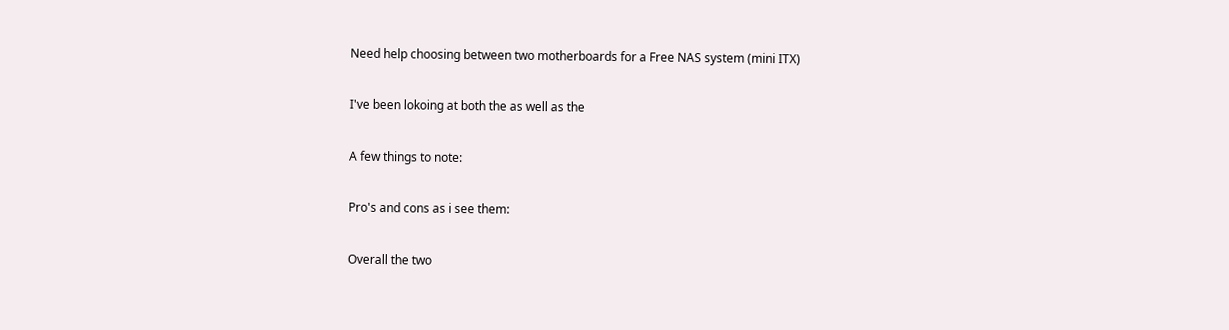Need help choosing between two motherboards for a Free NAS system (mini ITX)

I've been lokoing at both the as well as the

A few things to note:

Pro's and cons as i see them:

Overall the two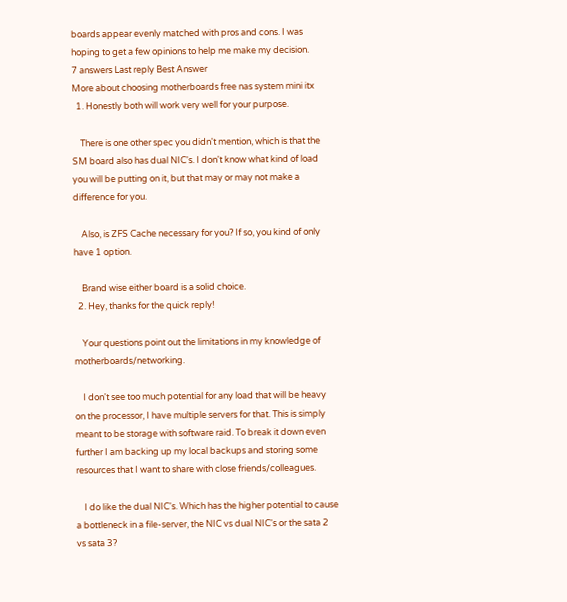boards appear evenly matched with pros and cons. I was hoping to get a few opinions to help me make my decision.
7 answers Last reply Best Answer
More about choosing motherboards free nas system mini itx
  1. Honestly both will work very well for your purpose.

    There is one other spec you didn't mention, which is that the SM board also has dual NIC's. I don't know what kind of load you will be putting on it, but that may or may not make a difference for you.

    Also, is ZFS Cache necessary for you? If so, you kind of only have 1 option.

    Brand wise either board is a solid choice.
  2. Hey, thanks for the quick reply!

    Your questions point out the limitations in my knowledge of motherboards/networking.

    I don't see too much potential for any load that will be heavy on the processor, I have multiple servers for that. This is simply meant to be storage with software raid. To break it down even further I am backing up my local backups and storing some resources that I want to share with close friends/colleagues.

    I do like the dual NIC's. Which has the higher potential to cause a bottleneck in a file-server, the NIC vs dual NIC's or the sata 2 vs sata 3?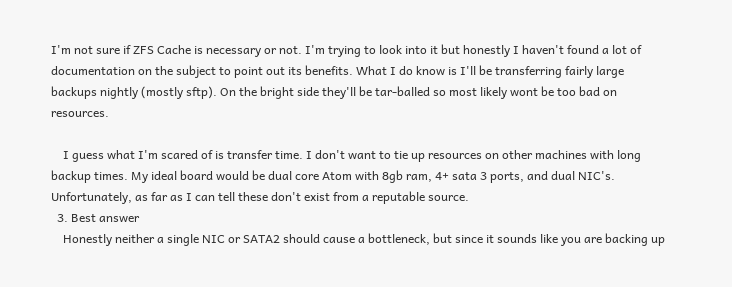I'm not sure if ZFS Cache is necessary or not. I'm trying to look into it but honestly I haven't found a lot of documentation on the subject to point out its benefits. What I do know is I'll be transferring fairly large backups nightly (mostly sftp). On the bright side they'll be tar-balled so most likely wont be too bad on resources.

    I guess what I'm scared of is transfer time. I don't want to tie up resources on other machines with long backup times. My ideal board would be dual core Atom with 8gb ram, 4+ sata 3 ports, and dual NIC's. Unfortunately, as far as I can tell these don't exist from a reputable source.
  3. Best answer
    Honestly neither a single NIC or SATA2 should cause a bottleneck, but since it sounds like you are backing up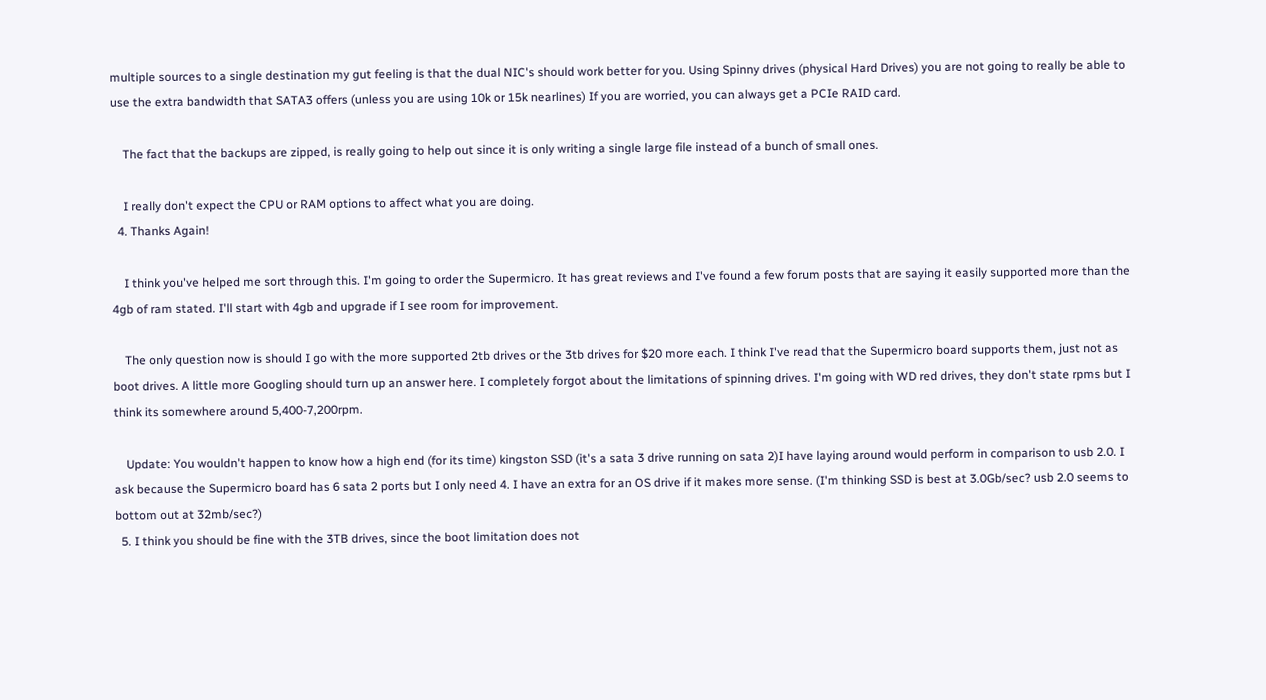multiple sources to a single destination my gut feeling is that the dual NIC's should work better for you. Using Spinny drives (physical Hard Drives) you are not going to really be able to use the extra bandwidth that SATA3 offers (unless you are using 10k or 15k nearlines) If you are worried, you can always get a PCIe RAID card.

    The fact that the backups are zipped, is really going to help out since it is only writing a single large file instead of a bunch of small ones.

    I really don't expect the CPU or RAM options to affect what you are doing.
  4. Thanks Again!

    I think you've helped me sort through this. I'm going to order the Supermicro. It has great reviews and I've found a few forum posts that are saying it easily supported more than the 4gb of ram stated. I'll start with 4gb and upgrade if I see room for improvement.

    The only question now is should I go with the more supported 2tb drives or the 3tb drives for $20 more each. I think I've read that the Supermicro board supports them, just not as boot drives. A little more Googling should turn up an answer here. I completely forgot about the limitations of spinning drives. I'm going with WD red drives, they don't state rpms but I think its somewhere around 5,400-7,200rpm.

    Update: You wouldn't happen to know how a high end (for its time) kingston SSD (it's a sata 3 drive running on sata 2)I have laying around would perform in comparison to usb 2.0. I ask because the Supermicro board has 6 sata 2 ports but I only need 4. I have an extra for an OS drive if it makes more sense. (I'm thinking SSD is best at 3.0Gb/sec? usb 2.0 seems to bottom out at 32mb/sec?)
  5. I think you should be fine with the 3TB drives, since the boot limitation does not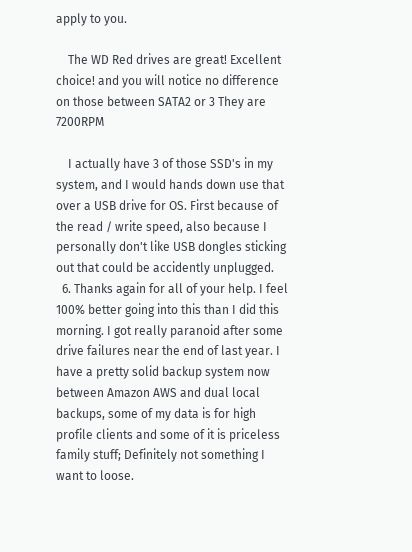apply to you.

    The WD Red drives are great! Excellent choice! and you will notice no difference on those between SATA2 or 3 They are 7200RPM

    I actually have 3 of those SSD's in my system, and I would hands down use that over a USB drive for OS. First because of the read / write speed, also because I personally don't like USB dongles sticking out that could be accidently unplugged.
  6. Thanks again for all of your help. I feel 100% better going into this than I did this morning. I got really paranoid after some drive failures near the end of last year. I have a pretty solid backup system now between Amazon AWS and dual local backups, some of my data is for high profile clients and some of it is priceless family stuff; Definitely not something I want to loose.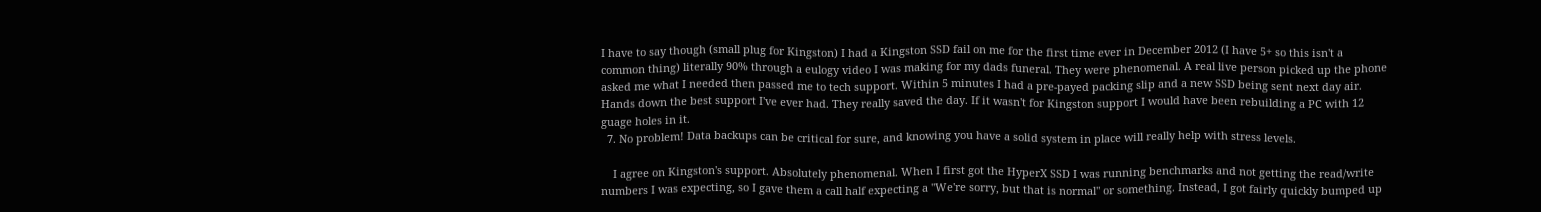I have to say though (small plug for Kingston) I had a Kingston SSD fail on me for the first time ever in December 2012 (I have 5+ so this isn't a common thing) literally 90% through a eulogy video I was making for my dads funeral. They were phenomenal. A real live person picked up the phone asked me what I needed then passed me to tech support. Within 5 minutes I had a pre-payed packing slip and a new SSD being sent next day air. Hands down the best support I've ever had. They really saved the day. If it wasn't for Kingston support I would have been rebuilding a PC with 12 guage holes in it.
  7. No problem! Data backups can be critical for sure, and knowing you have a solid system in place will really help with stress levels.

    I agree on Kingston's support. Absolutely phenomenal. When I first got the HyperX SSD I was running benchmarks and not getting the read/write numbers I was expecting, so I gave them a call half expecting a "We're sorry, but that is normal" or something. Instead, I got fairly quickly bumped up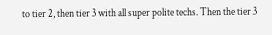to tier 2, then tier 3 with all super polite techs. Then the tier 3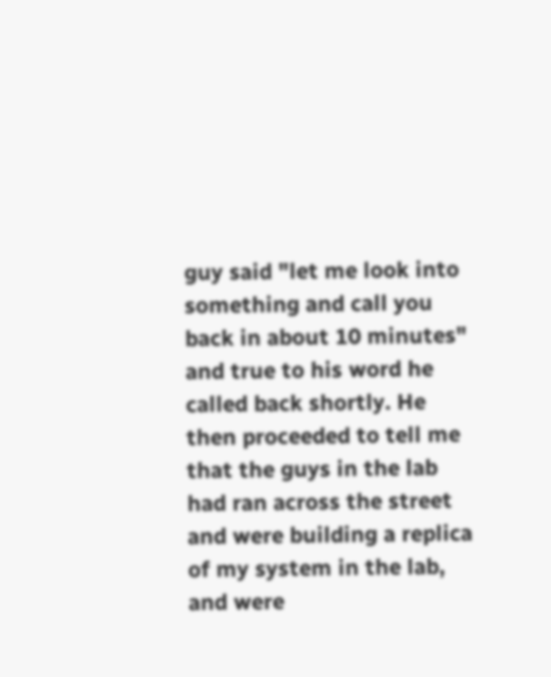guy said "let me look into something and call you back in about 10 minutes" and true to his word he called back shortly. He then proceeded to tell me that the guys in the lab had ran across the street and were building a replica of my system in the lab, and were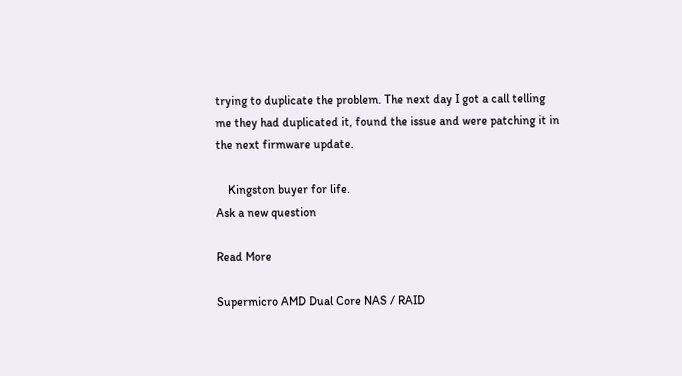trying to duplicate the problem. The next day I got a call telling me they had duplicated it, found the issue and were patching it in the next firmware update.

    Kingston buyer for life.
Ask a new question

Read More

Supermicro AMD Dual Core NAS / RAID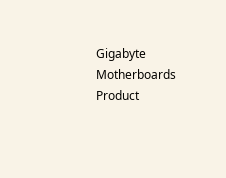Gigabyte Motherboards Product